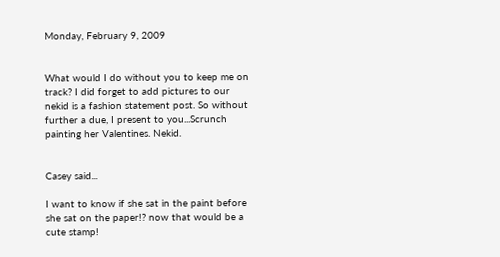Monday, February 9, 2009


What would I do without you to keep me on track? I did forget to add pictures to our nekid is a fashion statement post. So without further a due, I present to you...Scrunch painting her Valentines. Nekid.


Casey said...

I want to know if she sat in the paint before she sat on the paper!? now that would be a cute stamp!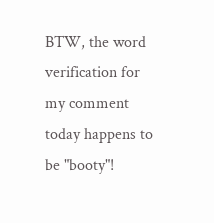BTW, the word verification for my comment today happens to be "booty"!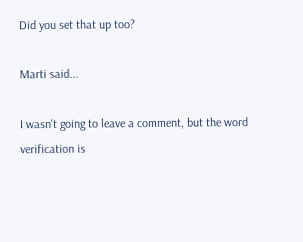Did you set that up too?

Marti said...

I wasn't going to leave a comment, but the word verification is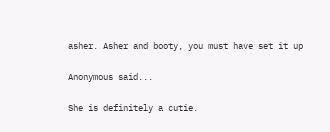asher. Asher and booty, you must have set it up

Anonymous said...

She is definitely a cutie.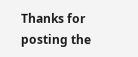Thanks for posting the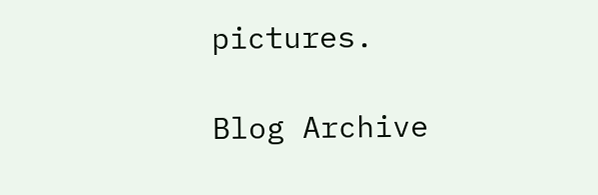pictures.

Blog Archive